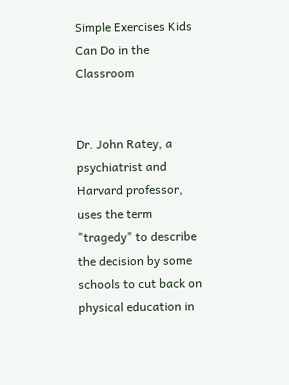Simple Exercises Kids Can Do in the Classroom


Dr. John Ratey, a psychiatrist and Harvard professor, uses the term "tragedy" to describe the decision by some schools to cut back on physical education in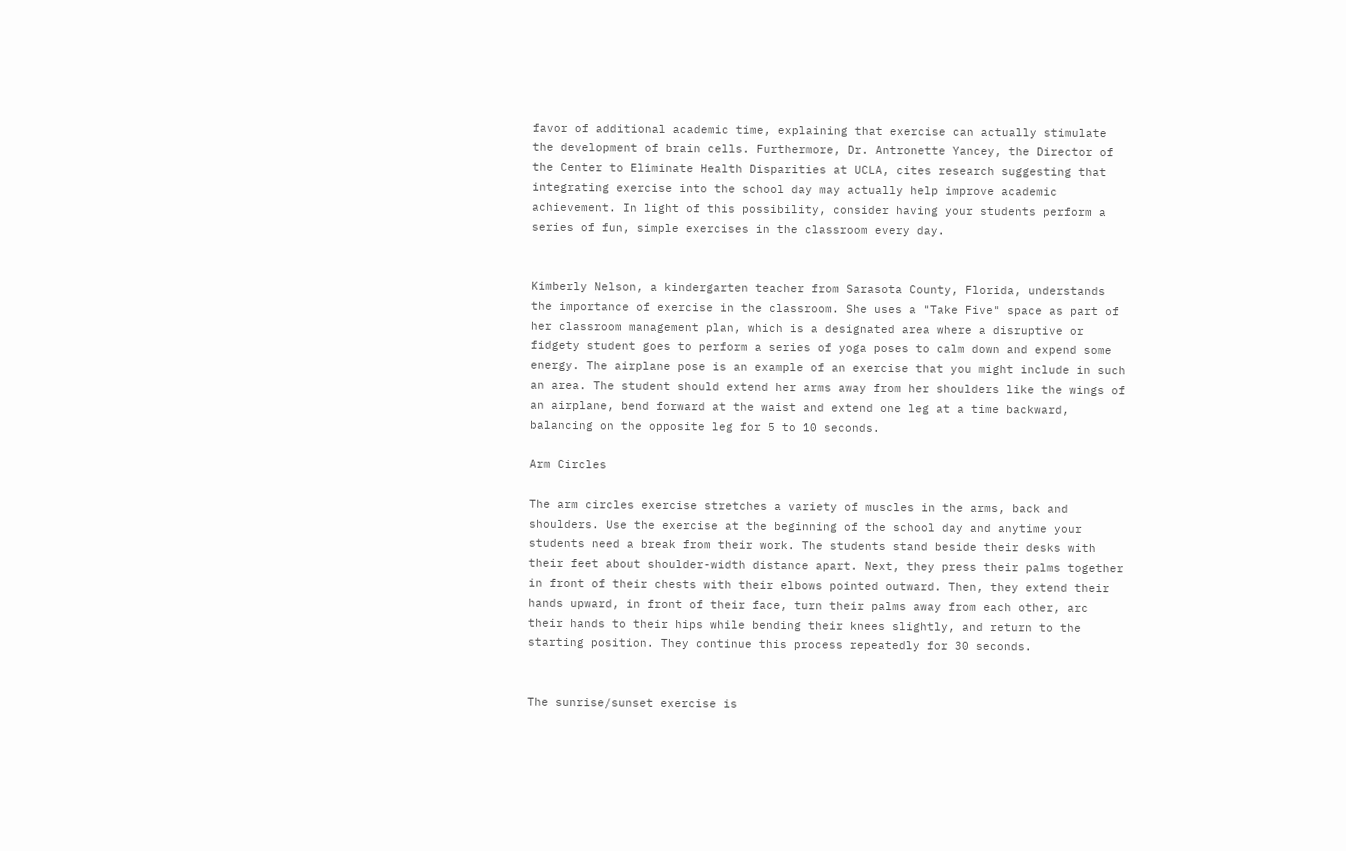favor of additional academic time, explaining that exercise can actually stimulate the development of brain cells. Furthermore, Dr. Antronette Yancey, the Director of the Center to Eliminate Health Disparities at UCLA, cites research suggesting that integrating exercise into the school day may actually help improve academic achievement. In light of this possibility, consider having your students perform a series of fun, simple exercises in the classroom every day.


Kimberly Nelson, a kindergarten teacher from Sarasota County, Florida, understands the importance of exercise in the classroom. She uses a "Take Five" space as part of her classroom management plan, which is a designated area where a disruptive or fidgety student goes to perform a series of yoga poses to calm down and expend some energy. The airplane pose is an example of an exercise that you might include in such an area. The student should extend her arms away from her shoulders like the wings of an airplane, bend forward at the waist and extend one leg at a time backward, balancing on the opposite leg for 5 to 10 seconds.

Arm Circles

The arm circles exercise stretches a variety of muscles in the arms, back and shoulders. Use the exercise at the beginning of the school day and anytime your students need a break from their work. The students stand beside their desks with their feet about shoulder-width distance apart. Next, they press their palms together in front of their chests with their elbows pointed outward. Then, they extend their hands upward, in front of their face, turn their palms away from each other, arc their hands to their hips while bending their knees slightly, and return to the starting position. They continue this process repeatedly for 30 seconds.


The sunrise/sunset exercise is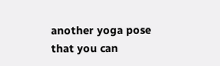another yoga pose that you can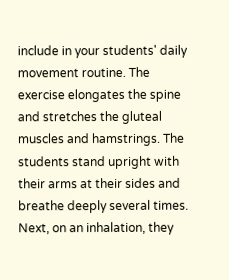include in your students' daily movement routine. The exercise elongates the spine and stretches the gluteal muscles and hamstrings. The students stand upright with their arms at their sides and breathe deeply several times. Next, on an inhalation, they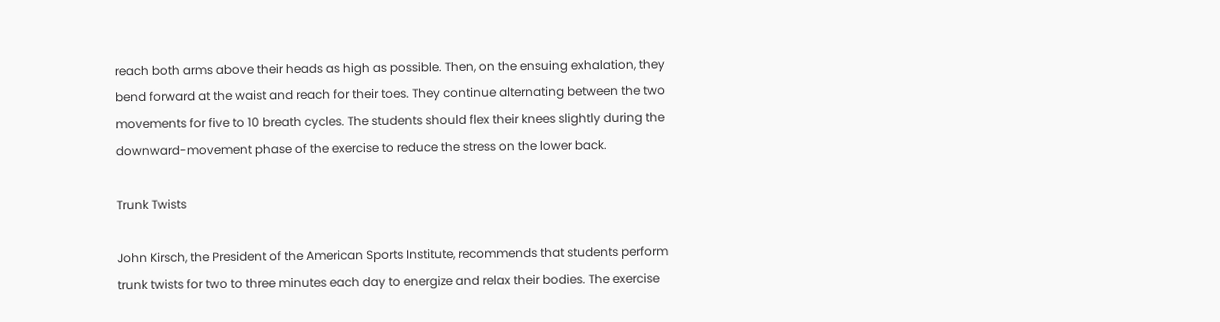reach both arms above their heads as high as possible. Then, on the ensuing exhalation, they bend forward at the waist and reach for their toes. They continue alternating between the two movements for five to 10 breath cycles. The students should flex their knees slightly during the downward-movement phase of the exercise to reduce the stress on the lower back.

Trunk Twists

John Kirsch, the President of the American Sports Institute, recommends that students perform trunk twists for two to three minutes each day to energize and relax their bodies. The exercise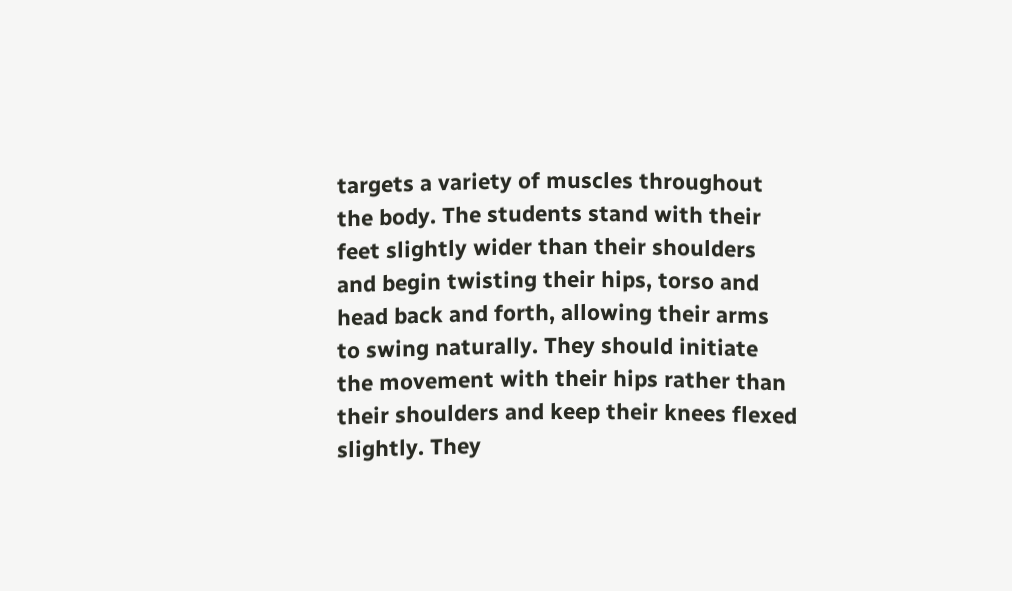targets a variety of muscles throughout the body. The students stand with their feet slightly wider than their shoulders and begin twisting their hips, torso and head back and forth, allowing their arms to swing naturally. They should initiate the movement with their hips rather than their shoulders and keep their knees flexed slightly. They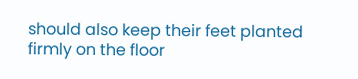should also keep their feet planted firmly on the floor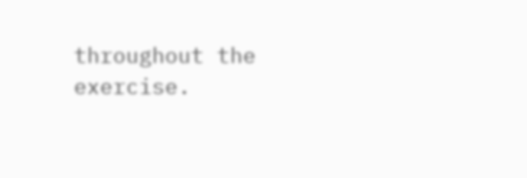throughout the exercise.